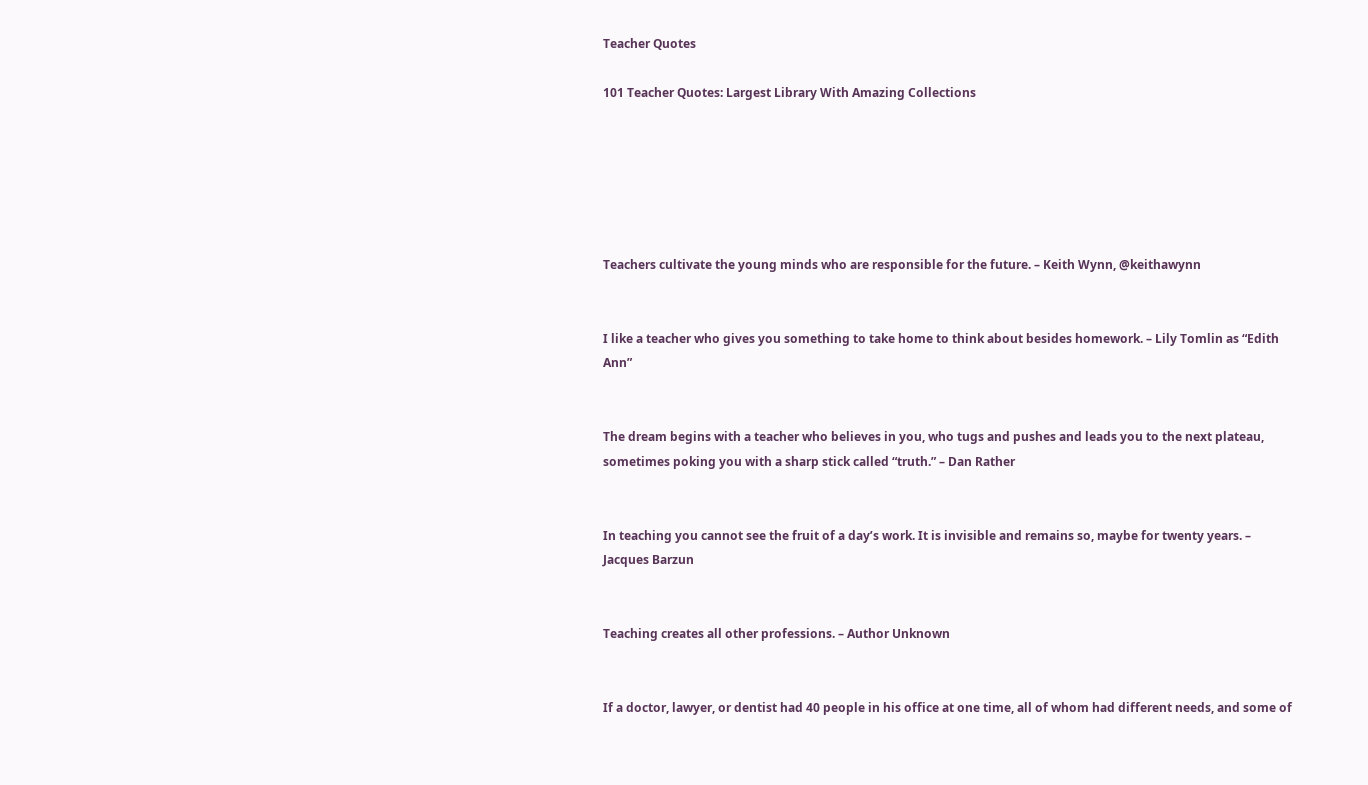Teacher Quotes

101 Teacher Quotes: Largest Library With Amazing Collections






Teachers cultivate the young minds who are responsible for the future. – Keith Wynn, @keithawynn


I like a teacher who gives you something to take home to think about besides homework. – Lily Tomlin as “Edith Ann”


The dream begins with a teacher who believes in you, who tugs and pushes and leads you to the next plateau, sometimes poking you with a sharp stick called “truth.” – Dan Rather


In teaching you cannot see the fruit of a day’s work. It is invisible and remains so, maybe for twenty years. – Jacques Barzun


Teaching creates all other professions. – Author Unknown


If a doctor, lawyer, or dentist had 40 people in his office at one time, all of whom had different needs, and some of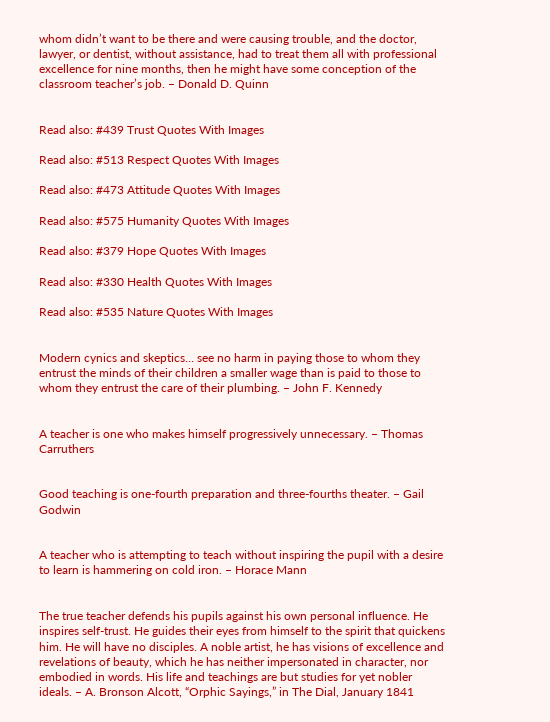whom didn’t want to be there and were causing trouble, and the doctor, lawyer, or dentist, without assistance, had to treat them all with professional excellence for nine months, then he might have some conception of the classroom teacher’s job. – Donald D. Quinn


Read also: #439 Trust Quotes With Images

Read also: #513 Respect Quotes With Images

Read also: #473 Attitude Quotes With Images

Read also: #575 Humanity Quotes With Images

Read also: #379 Hope Quotes With Images

Read also: #330 Health Quotes With Images

Read also: #535 Nature Quotes With Images


Modern cynics and skeptics… see no harm in paying those to whom they entrust the minds of their children a smaller wage than is paid to those to whom they entrust the care of their plumbing. – John F. Kennedy


A teacher is one who makes himself progressively unnecessary. – Thomas Carruthers


Good teaching is one-fourth preparation and three-fourths theater. – Gail Godwin


A teacher who is attempting to teach without inspiring the pupil with a desire to learn is hammering on cold iron. – Horace Mann


The true teacher defends his pupils against his own personal influence. He inspires self-trust. He guides their eyes from himself to the spirit that quickens him. He will have no disciples. A noble artist, he has visions of excellence and revelations of beauty, which he has neither impersonated in character, nor embodied in words. His life and teachings are but studies for yet nobler ideals. – A. Bronson Alcott, “Orphic Sayings,” in The Dial, January 1841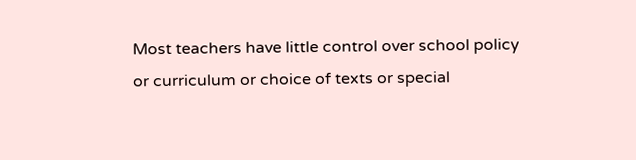Most teachers have little control over school policy or curriculum or choice of texts or special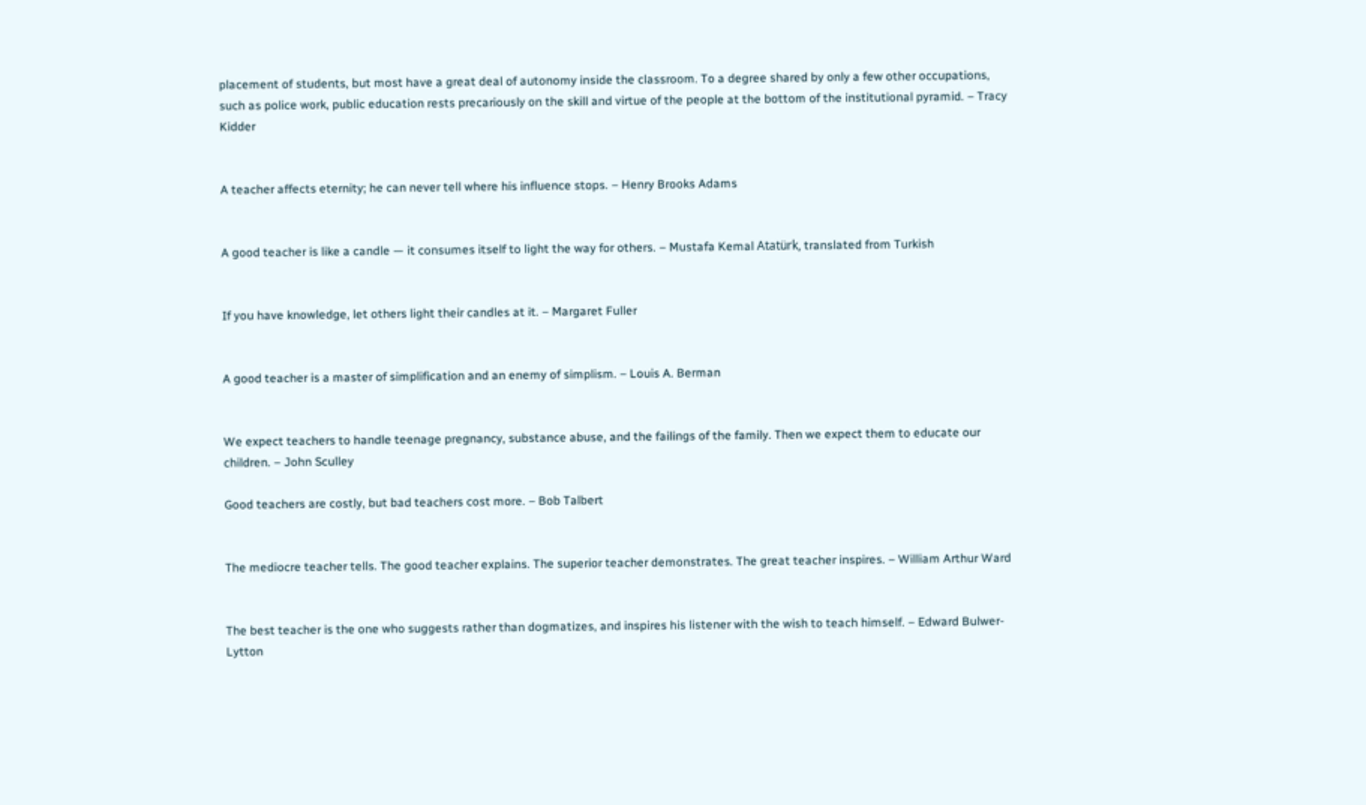placement of students, but most have a great deal of autonomy inside the classroom. To a degree shared by only a few other occupations, such as police work, public education rests precariously on the skill and virtue of the people at the bottom of the institutional pyramid. – Tracy Kidder


A teacher affects eternity; he can never tell where his influence stops. – Henry Brooks Adams


A good teacher is like a candle — it consumes itself to light the way for others. – Mustafa Kemal Atatürk, translated from Turkish


If you have knowledge, let others light their candles at it. – Margaret Fuller


A good teacher is a master of simplification and an enemy of simplism. – Louis A. Berman


We expect teachers to handle teenage pregnancy, substance abuse, and the failings of the family. Then we expect them to educate our children. – John Sculley

Good teachers are costly, but bad teachers cost more. – Bob Talbert


The mediocre teacher tells. The good teacher explains. The superior teacher demonstrates. The great teacher inspires. – William Arthur Ward


The best teacher is the one who suggests rather than dogmatizes, and inspires his listener with the wish to teach himself. – Edward Bulwer-Lytton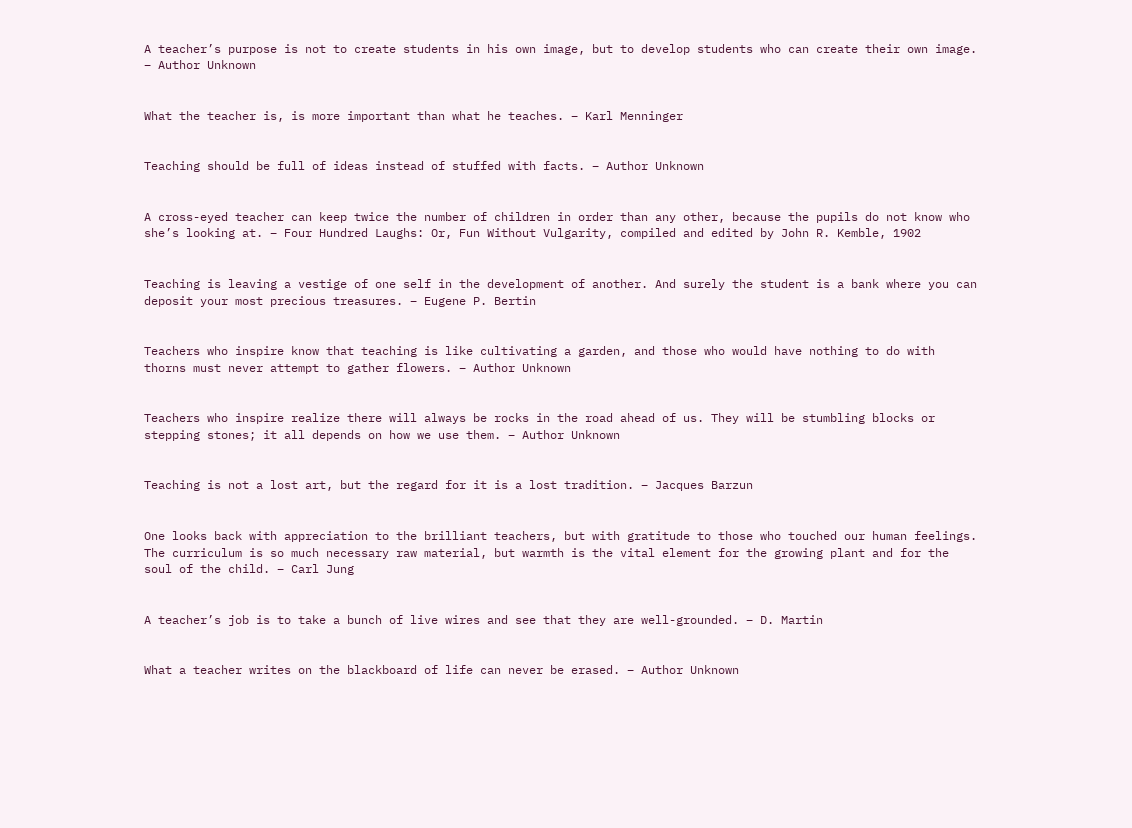A teacher’s purpose is not to create students in his own image, but to develop students who can create their own image. – Author Unknown


What the teacher is, is more important than what he teaches. – Karl Menninger


Teaching should be full of ideas instead of stuffed with facts. – Author Unknown


A cross-eyed teacher can keep twice the number of children in order than any other, because the pupils do not know who she’s looking at. – Four Hundred Laughs: Or, Fun Without Vulgarity, compiled and edited by John R. Kemble, 1902


Teaching is leaving a vestige of one self in the development of another. And surely the student is a bank where you can deposit your most precious treasures. – Eugene P. Bertin


Teachers who inspire know that teaching is like cultivating a garden, and those who would have nothing to do with thorns must never attempt to gather flowers. – Author Unknown


Teachers who inspire realize there will always be rocks in the road ahead of us. They will be stumbling blocks or stepping stones; it all depends on how we use them. – Author Unknown


Teaching is not a lost art, but the regard for it is a lost tradition. – Jacques Barzun


One looks back with appreciation to the brilliant teachers, but with gratitude to those who touched our human feelings. The curriculum is so much necessary raw material, but warmth is the vital element for the growing plant and for the soul of the child. – Carl Jung


A teacher’s job is to take a bunch of live wires and see that they are well-grounded. – D. Martin


What a teacher writes on the blackboard of life can never be erased. – Author Unknown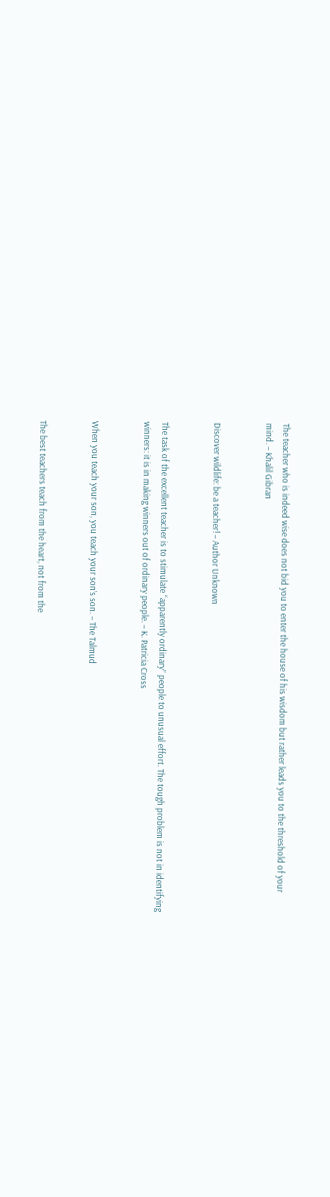The teacher who is indeed wise does not bid you to enter the house of his wisdom but rather leads you to the threshold of your mind. – Khalil Gibran


Discover wildlife: be a teacher! – Author Unknown


The task of the excellent teacher is to stimulate “apparently ordinary” people to unusual effort. The tough problem is not in identifying winners: it is in making winners out of ordinary people. – K. Patricia Cross


When you teach your son, you teach your son’s son. – The Talmud


The best teachers teach from the heart, not from the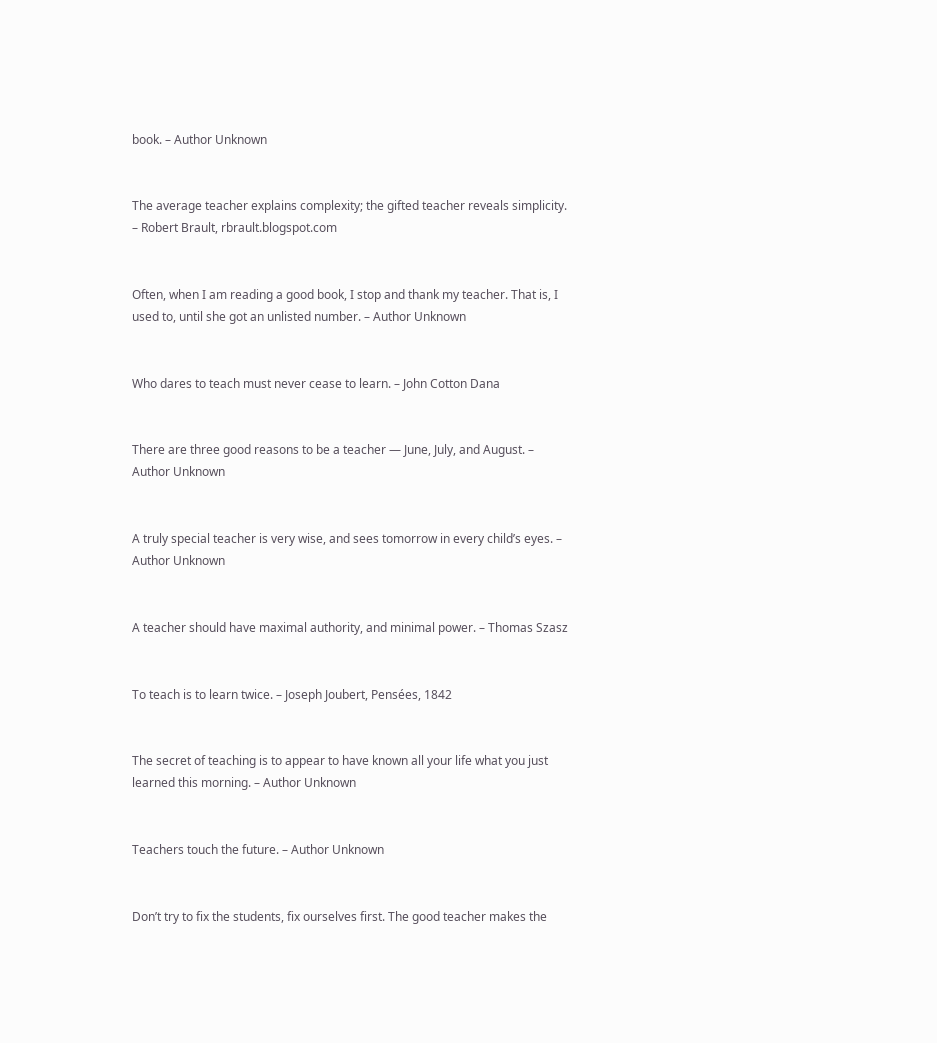book. – Author Unknown


The average teacher explains complexity; the gifted teacher reveals simplicity. – Robert Brault, rbrault.blogspot.com


Often, when I am reading a good book, I stop and thank my teacher. That is, I used to, until she got an unlisted number. – Author Unknown


Who dares to teach must never cease to learn. – John Cotton Dana


There are three good reasons to be a teacher — June, July, and August. – Author Unknown


A truly special teacher is very wise, and sees tomorrow in every child’s eyes. – Author Unknown


A teacher should have maximal authority, and minimal power. – Thomas Szasz


To teach is to learn twice. – Joseph Joubert, Pensées, 1842


The secret of teaching is to appear to have known all your life what you just learned this morning. – Author Unknown


Teachers touch the future. – Author Unknown


Don’t try to fix the students, fix ourselves first. The good teacher makes the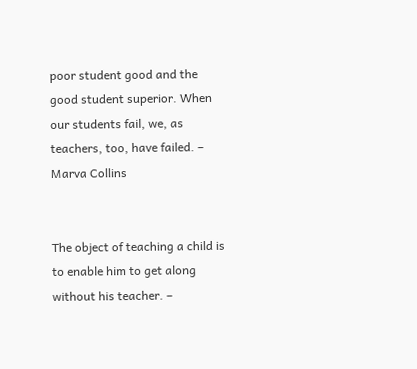poor student good and the good student superior. When our students fail, we, as teachers, too, have failed. – Marva Collins


The object of teaching a child is to enable him to get along without his teacher. –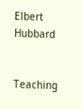Elbert Hubbard


Teaching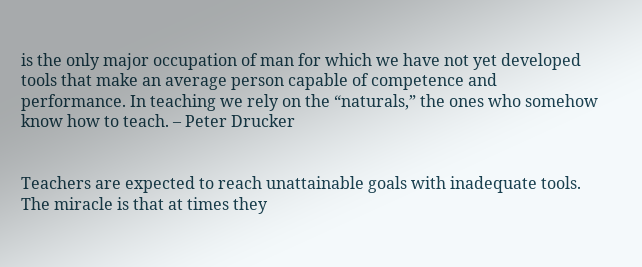is the only major occupation of man for which we have not yet developed tools that make an average person capable of competence and performance. In teaching we rely on the “naturals,” the ones who somehow know how to teach. – Peter Drucker


Teachers are expected to reach unattainable goals with inadequate tools. The miracle is that at times they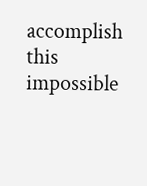accomplish this impossible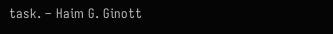task. – Haim G. Ginott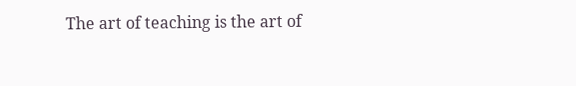The art of teaching is the art of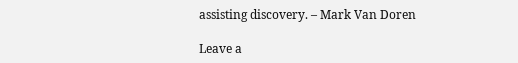assisting discovery. – Mark Van Doren

Leave a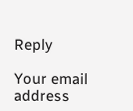Reply

Your email address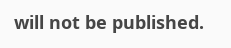will not be published.